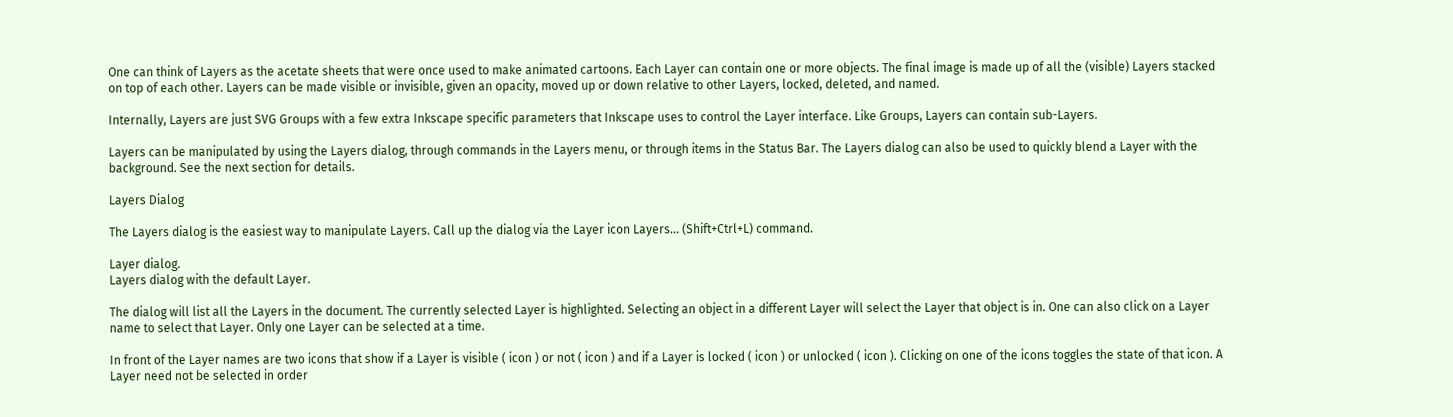One can think of Layers as the acetate sheets that were once used to make animated cartoons. Each Layer can contain one or more objects. The final image is made up of all the (visible) Layers stacked on top of each other. Layers can be made visible or invisible, given an opacity, moved up or down relative to other Layers, locked, deleted, and named.

Internally, Layers are just SVG Groups with a few extra Inkscape specific parameters that Inkscape uses to control the Layer interface. Like Groups, Layers can contain sub-Layers.

Layers can be manipulated by using the Layers dialog, through commands in the Layers menu, or through items in the Status Bar. The Layers dialog can also be used to quickly blend a Layer with the background. See the next section for details.

Layers Dialog

The Layers dialog is the easiest way to manipulate Layers. Call up the dialog via the Layer icon Layers... (Shift+Ctrl+L) command.

Layer dialog.
Layers dialog with the default Layer.

The dialog will list all the Layers in the document. The currently selected Layer is highlighted. Selecting an object in a different Layer will select the Layer that object is in. One can also click on a Layer name to select that Layer. Only one Layer can be selected at a time.

In front of the Layer names are two icons that show if a Layer is visible ( icon ) or not ( icon ) and if a Layer is locked ( icon ) or unlocked ( icon ). Clicking on one of the icons toggles the state of that icon. A Layer need not be selected in order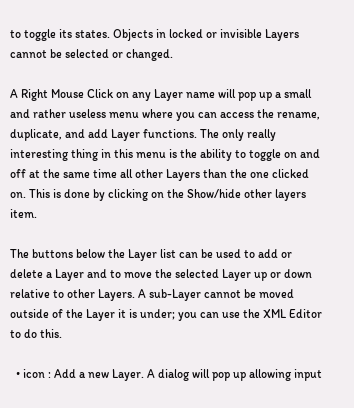to toggle its states. Objects in locked or invisible Layers cannot be selected or changed.

A Right Mouse Click on any Layer name will pop up a small and rather useless menu where you can access the rename, duplicate, and add Layer functions. The only really interesting thing in this menu is the ability to toggle on and off at the same time all other Layers than the one clicked on. This is done by clicking on the Show/hide other layers item.

The buttons below the Layer list can be used to add or delete a Layer and to move the selected Layer up or down relative to other Layers. A sub-Layer cannot be moved outside of the Layer it is under; you can use the XML Editor to do this.

  • icon : Add a new Layer. A dialog will pop up allowing input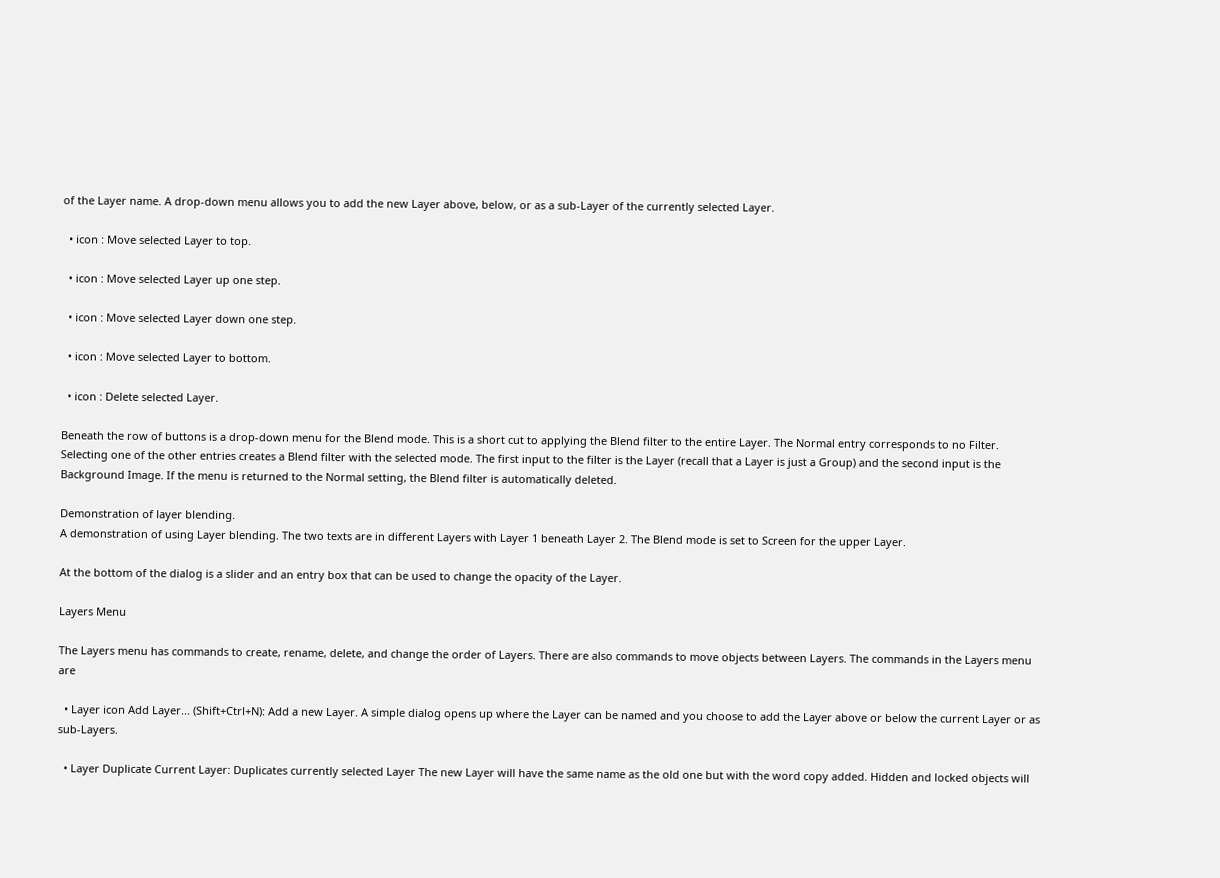of the Layer name. A drop-down menu allows you to add the new Layer above, below, or as a sub-Layer of the currently selected Layer.

  • icon : Move selected Layer to top.

  • icon : Move selected Layer up one step.

  • icon : Move selected Layer down one step.

  • icon : Move selected Layer to bottom.

  • icon : Delete selected Layer.

Beneath the row of buttons is a drop-down menu for the Blend mode. This is a short cut to applying the Blend filter to the entire Layer. The Normal entry corresponds to no Filter. Selecting one of the other entries creates a Blend filter with the selected mode. The first input to the filter is the Layer (recall that a Layer is just a Group) and the second input is the Background Image. If the menu is returned to the Normal setting, the Blend filter is automatically deleted.

Demonstration of layer blending.
A demonstration of using Layer blending. The two texts are in different Layers with Layer 1 beneath Layer 2. The Blend mode is set to Screen for the upper Layer.

At the bottom of the dialog is a slider and an entry box that can be used to change the opacity of the Layer.

Layers Menu

The Layers menu has commands to create, rename, delete, and change the order of Layers. There are also commands to move objects between Layers. The commands in the Layers menu are

  • Layer icon Add Layer... (Shift+Ctrl+N): Add a new Layer. A simple dialog opens up where the Layer can be named and you choose to add the Layer above or below the current Layer or as sub-Layers.

  • Layer Duplicate Current Layer: Duplicates currently selected Layer The new Layer will have the same name as the old one but with the word copy added. Hidden and locked objects will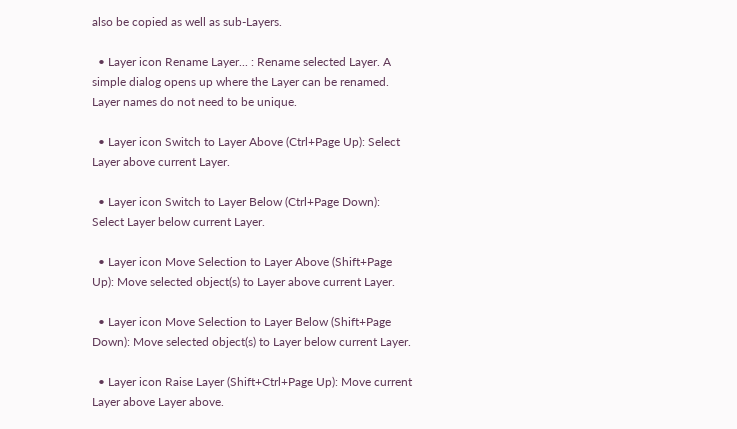also be copied as well as sub-Layers.

  • Layer icon Rename Layer... : Rename selected Layer. A simple dialog opens up where the Layer can be renamed. Layer names do not need to be unique.

  • Layer icon Switch to Layer Above (Ctrl+Page Up): Select Layer above current Layer.

  • Layer icon Switch to Layer Below (Ctrl+Page Down): Select Layer below current Layer.

  • Layer icon Move Selection to Layer Above (Shift+Page Up): Move selected object(s) to Layer above current Layer.

  • Layer icon Move Selection to Layer Below (Shift+Page Down): Move selected object(s) to Layer below current Layer.

  • Layer icon Raise Layer (Shift+Ctrl+Page Up): Move current Layer above Layer above.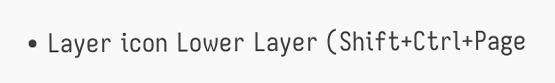• Layer icon Lower Layer (Shift+Ctrl+Page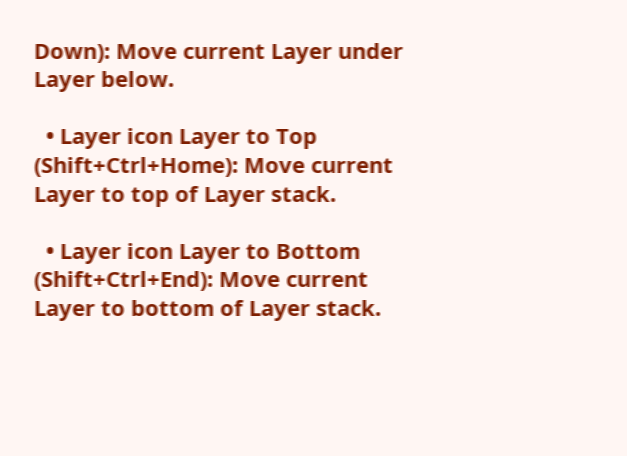Down): Move current Layer under Layer below.

  • Layer icon Layer to Top (Shift+Ctrl+Home): Move current Layer to top of Layer stack.

  • Layer icon Layer to Bottom (Shift+Ctrl+End): Move current Layer to bottom of Layer stack.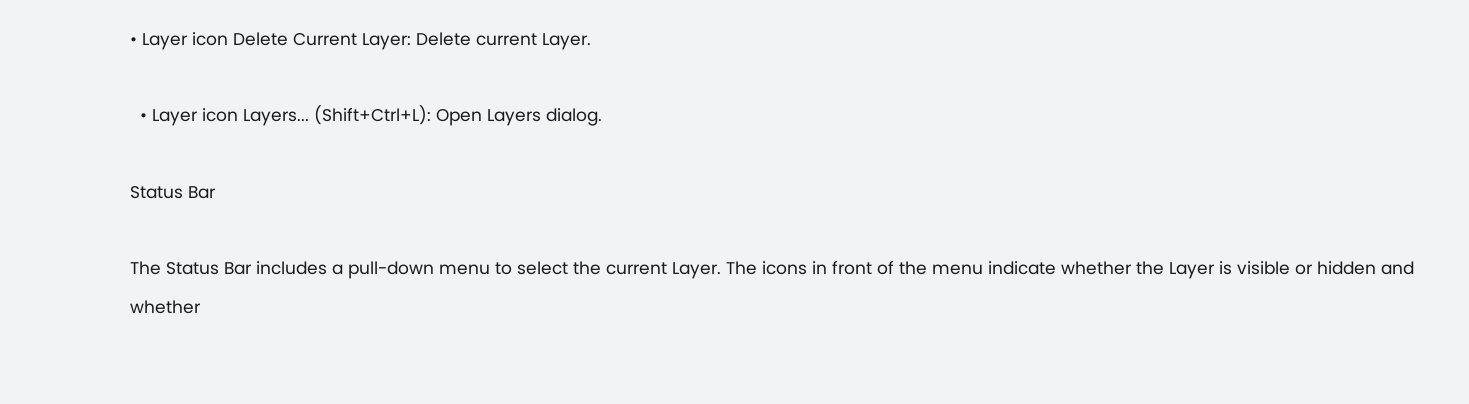• Layer icon Delete Current Layer: Delete current Layer.

  • Layer icon Layers... (Shift+Ctrl+L): Open Layers dialog.

Status Bar

The Status Bar includes a pull-down menu to select the current Layer. The icons in front of the menu indicate whether the Layer is visible or hidden and whether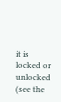it is locked or unlocked (see the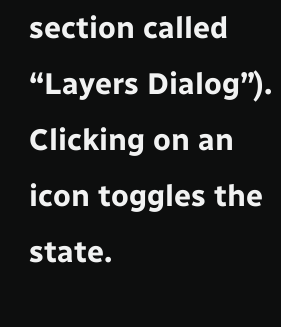section called “Layers Dialog”). Clicking on an icon toggles the state.